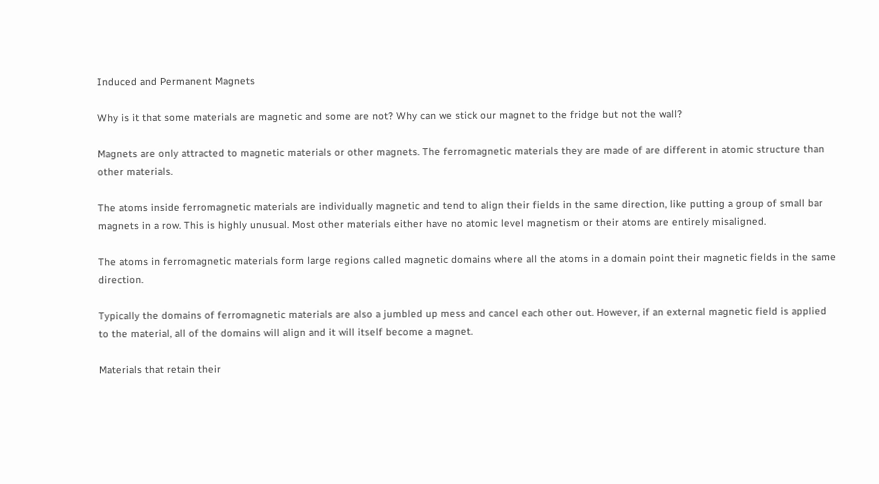Induced and Permanent Magnets

Why is it that some materials are magnetic and some are not? Why can we stick our magnet to the fridge but not the wall?

Magnets are only attracted to magnetic materials or other magnets. The ferromagnetic materials they are made of are different in atomic structure than other materials.

The atoms inside ferromagnetic materials are individually magnetic and tend to align their fields in the same direction, like putting a group of small bar magnets in a row. This is highly unusual. Most other materials either have no atomic level magnetism or their atoms are entirely misaligned.

The atoms in ferromagnetic materials form large regions called magnetic domains where all the atoms in a domain point their magnetic fields in the same direction.

Typically the domains of ferromagnetic materials are also a jumbled up mess and cancel each other out. However, if an external magnetic field is applied to the material, all of the domains will align and it will itself become a magnet.

Materials that retain their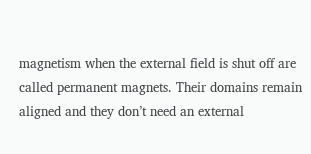magnetism when the external field is shut off are called permanent magnets. Their domains remain aligned and they don’t need an external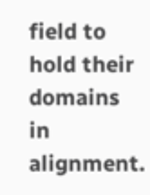field to hold their domains in alignment.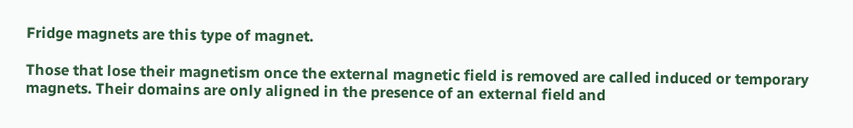Fridge magnets are this type of magnet.

Those that lose their magnetism once the external magnetic field is removed are called induced or temporary magnets. Their domains are only aligned in the presence of an external field and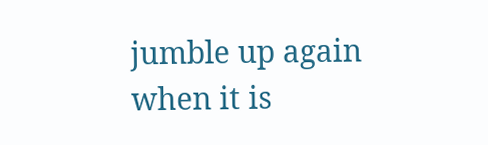jumble up again when it is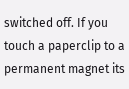switched off. If you touch a paperclip to a permanent magnet its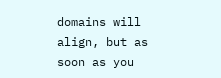domains will align, but as soon as you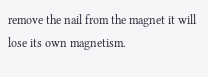remove the nail from the magnet it will lose its own magnetism.